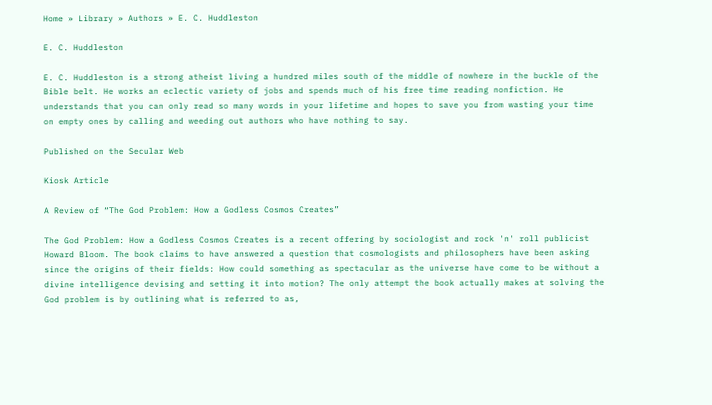Home » Library » Authors » E. C. Huddleston

E. C. Huddleston

E. C. Huddleston is a strong atheist living a hundred miles south of the middle of nowhere in the buckle of the Bible belt. He works an eclectic variety of jobs and spends much of his free time reading nonfiction. He understands that you can only read so many words in your lifetime and hopes to save you from wasting your time on empty ones by calling and weeding out authors who have nothing to say.

Published on the Secular Web

Kiosk Article

A Review of “The God Problem: How a Godless Cosmos Creates”

The God Problem: How a Godless Cosmos Creates is a recent offering by sociologist and rock 'n' roll publicist Howard Bloom. The book claims to have answered a question that cosmologists and philosophers have been asking since the origins of their fields: How could something as spectacular as the universe have come to be without a divine intelligence devising and setting it into motion? The only attempt the book actually makes at solving the God problem is by outlining what is referred to as,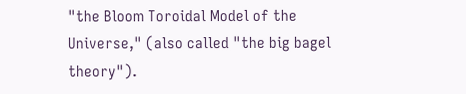"the Bloom Toroidal Model of the Universe," (also called "the big bagel theory").